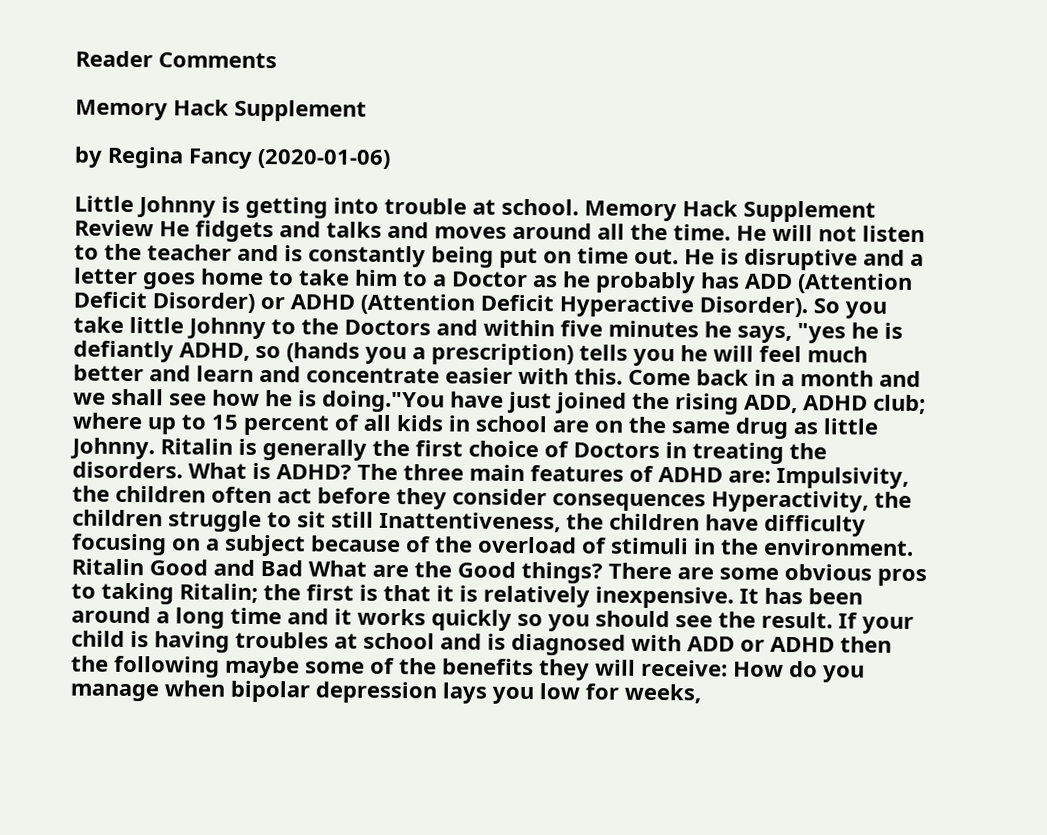Reader Comments

Memory Hack Supplement

by Regina Fancy (2020-01-06)

Little Johnny is getting into trouble at school. Memory Hack Supplement Review He fidgets and talks and moves around all the time. He will not listen to the teacher and is constantly being put on time out. He is disruptive and a letter goes home to take him to a Doctor as he probably has ADD (Attention Deficit Disorder) or ADHD (Attention Deficit Hyperactive Disorder). So you take little Johnny to the Doctors and within five minutes he says, "yes he is defiantly ADHD, so (hands you a prescription) tells you he will feel much better and learn and concentrate easier with this. Come back in a month and we shall see how he is doing."You have just joined the rising ADD, ADHD club; where up to 15 percent of all kids in school are on the same drug as little Johnny. Ritalin is generally the first choice of Doctors in treating the disorders. What is ADHD? The three main features of ADHD are: Impulsivity, the children often act before they consider consequences Hyperactivity, the children struggle to sit still Inattentiveness, the children have difficulty focusing on a subject because of the overload of stimuli in the environment. Ritalin Good and Bad What are the Good things? There are some obvious pros to taking Ritalin; the first is that it is relatively inexpensive. It has been around a long time and it works quickly so you should see the result. If your child is having troubles at school and is diagnosed with ADD or ADHD then the following maybe some of the benefits they will receive: How do you manage when bipolar depression lays you low for weeks,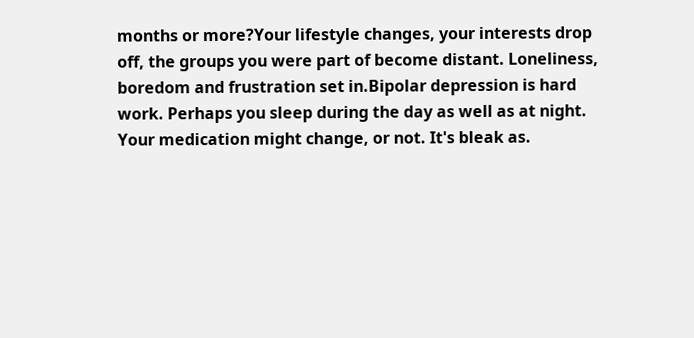months or more?Your lifestyle changes, your interests drop off, the groups you were part of become distant. Loneliness, boredom and frustration set in.Bipolar depression is hard work. Perhaps you sleep during the day as well as at night. Your medication might change, or not. It's bleak as.